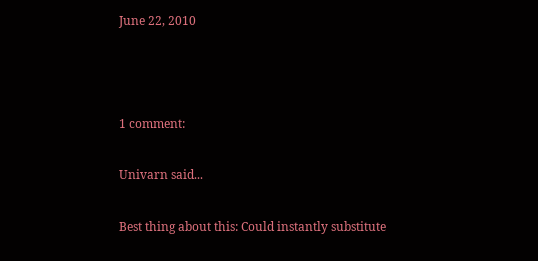June 22, 2010



1 comment:

Univarn said...

Best thing about this: Could instantly substitute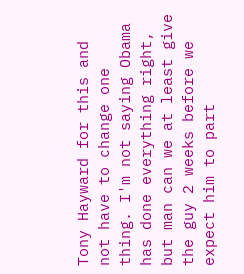Tony Hayward for this and not have to change one thing. I'm not saying Obama has done everything right, but man can we at least give the guy 2 weeks before we expect him to part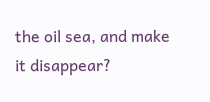the oil sea, and make it disappear?